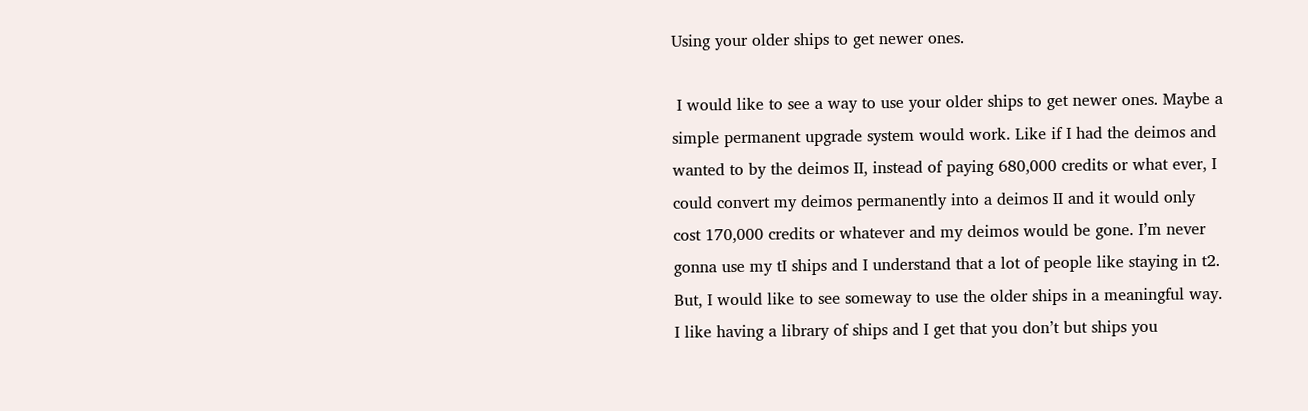Using your older ships to get newer ones.

 I would like to see a way to use your older ships to get newer ones. Maybe a simple permanent upgrade system would work. Like if I had the deimos and wanted to by the deimos II, instead of paying 680,000 credits or what ever, I could convert my deimos permanently into a deimos II and it would only cost 170,000 credits or whatever and my deimos would be gone. I’m never gonna use my tI ships and I understand that a lot of people like staying in t2. But, I would like to see someway to use the older ships in a meaningful way. I like having a library of ships and I get that you don’t but ships you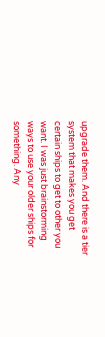upgrade them. And there is a tier system that makes you get certain ships to get to other you want. I was just brainstorming ways to use your older ships for something. Any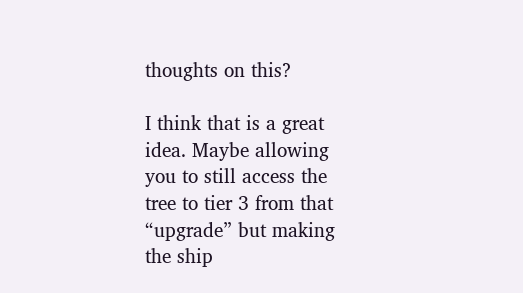thoughts on this?

I think that is a great idea. Maybe allowing you to still access the tree to tier 3 from that “upgrade” but making the ship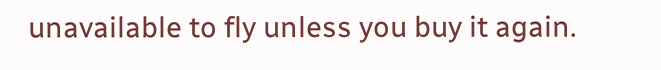unavailable to fly unless you buy it again.